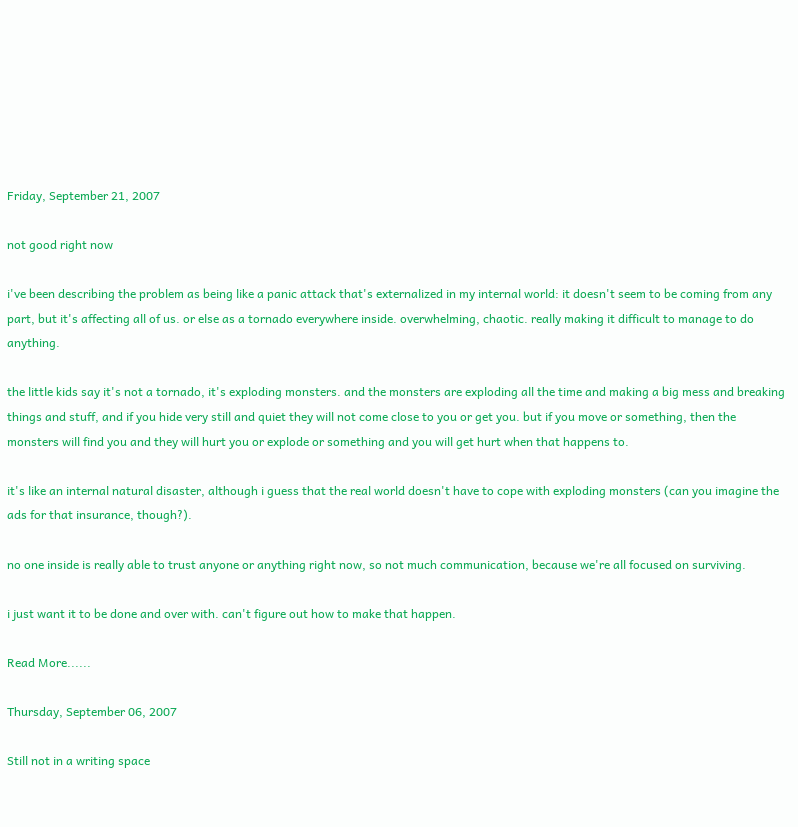Friday, September 21, 2007

not good right now

i've been describing the problem as being like a panic attack that's externalized in my internal world: it doesn't seem to be coming from any part, but it's affecting all of us. or else as a tornado everywhere inside. overwhelming, chaotic. really making it difficult to manage to do anything.

the little kids say it's not a tornado, it's exploding monsters. and the monsters are exploding all the time and making a big mess and breaking things and stuff, and if you hide very still and quiet they will not come close to you or get you. but if you move or something, then the monsters will find you and they will hurt you or explode or something and you will get hurt when that happens to.

it's like an internal natural disaster, although i guess that the real world doesn't have to cope with exploding monsters (can you imagine the ads for that insurance, though?).

no one inside is really able to trust anyone or anything right now, so not much communication, because we're all focused on surviving.

i just want it to be done and over with. can't figure out how to make that happen.

Read More......

Thursday, September 06, 2007

Still not in a writing space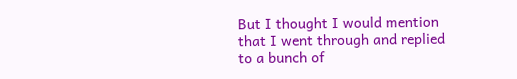But I thought I would mention that I went through and replied to a bunch of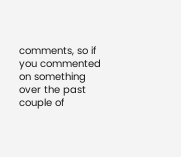comments, so if you commented on something over the past couple of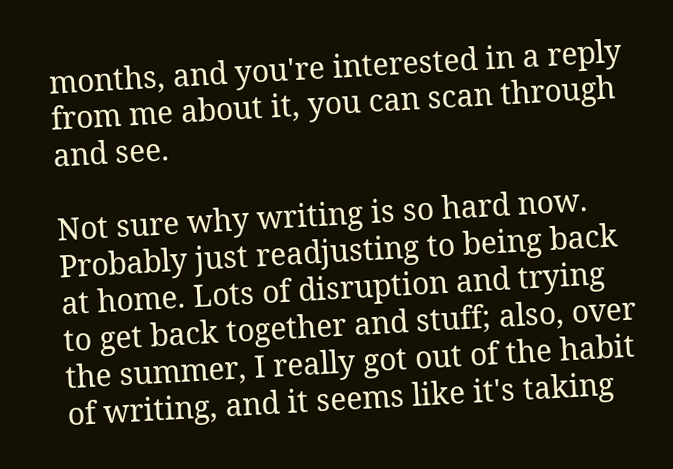months, and you're interested in a reply from me about it, you can scan through and see.

Not sure why writing is so hard now. Probably just readjusting to being back at home. Lots of disruption and trying to get back together and stuff; also, over the summer, I really got out of the habit of writing, and it seems like it's taking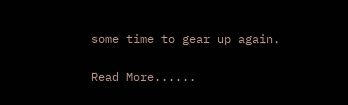some time to gear up again.

Read More......